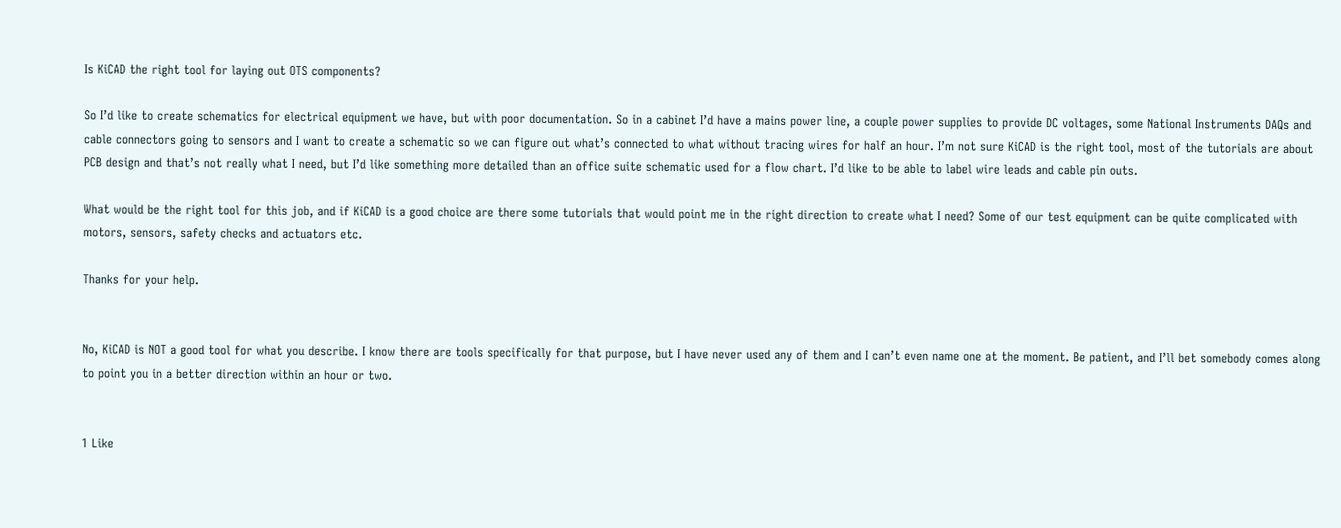Is KiCAD the right tool for laying out OTS components?

So I’d like to create schematics for electrical equipment we have, but with poor documentation. So in a cabinet I’d have a mains power line, a couple power supplies to provide DC voltages, some National Instruments DAQs and cable connectors going to sensors and I want to create a schematic so we can figure out what’s connected to what without tracing wires for half an hour. I’m not sure KiCAD is the right tool, most of the tutorials are about PCB design and that’s not really what I need, but I’d like something more detailed than an office suite schematic used for a flow chart. I’d like to be able to label wire leads and cable pin outs.

What would be the right tool for this job, and if KiCAD is a good choice are there some tutorials that would point me in the right direction to create what I need? Some of our test equipment can be quite complicated with motors, sensors, safety checks and actuators etc.

Thanks for your help.


No, KiCAD is NOT a good tool for what you describe. I know there are tools specifically for that purpose, but I have never used any of them and I can’t even name one at the moment. Be patient, and I’ll bet somebody comes along to point you in a better direction within an hour or two.


1 Like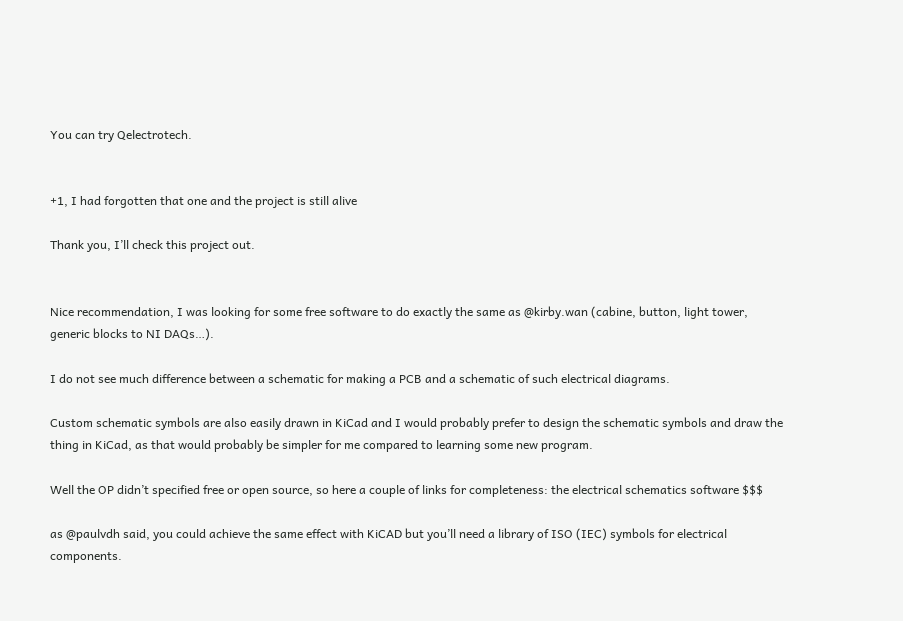You can try Qelectrotech.


+1, I had forgotten that one and the project is still alive

Thank you, I’ll check this project out.


Nice recommendation, I was looking for some free software to do exactly the same as @kirby.wan (cabine, button, light tower, generic blocks to NI DAQs…).

I do not see much difference between a schematic for making a PCB and a schematic of such electrical diagrams.

Custom schematic symbols are also easily drawn in KiCad and I would probably prefer to design the schematic symbols and draw the thing in KiCad, as that would probably be simpler for me compared to learning some new program.

Well the OP didn’t specified free or open source, so here a couple of links for completeness: the electrical schematics software $$$

as @paulvdh said, you could achieve the same effect with KiCAD but you’ll need a library of ISO (IEC) symbols for electrical components.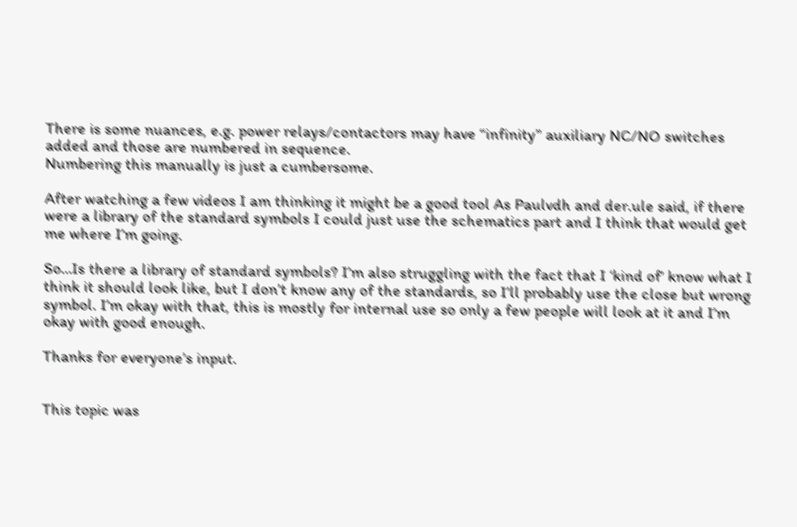There is some nuances, e.g. power relays/contactors may have “infinity” auxiliary NC/NO switches added and those are numbered in sequence.
Numbering this manually is just a cumbersome.

After watching a few videos I am thinking it might be a good tool As Paulvdh and der.ule said, if there were a library of the standard symbols I could just use the schematics part and I think that would get me where I’m going.

So…Is there a library of standard symbols? I’m also struggling with the fact that I ‘kind of’ know what I think it should look like, but I don’t know any of the standards, so I’ll probably use the close but wrong symbol. I’m okay with that, this is mostly for internal use so only a few people will look at it and I’m okay with good enough.

Thanks for everyone’s input.


This topic was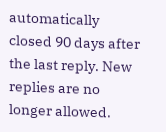automatically closed 90 days after the last reply. New replies are no longer allowed.